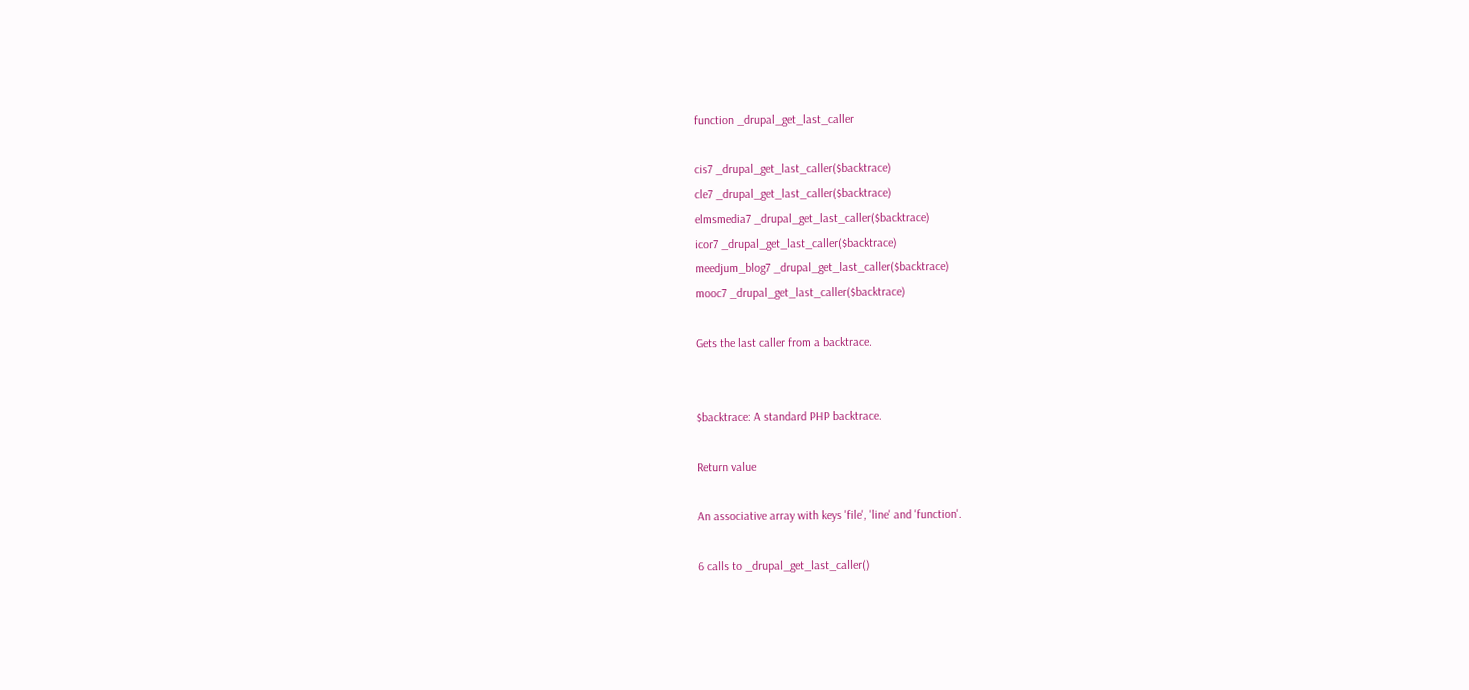function _drupal_get_last_caller

cis7 _drupal_get_last_caller($backtrace)
cle7 _drupal_get_last_caller($backtrace)
elmsmedia7 _drupal_get_last_caller($backtrace)
icor7 _drupal_get_last_caller($backtrace)
meedjum_blog7 _drupal_get_last_caller($backtrace)
mooc7 _drupal_get_last_caller($backtrace)

Gets the last caller from a backtrace.


$backtrace: A standard PHP backtrace.

Return value

An associative array with keys 'file', 'line' and 'function'.

6 calls to _drupal_get_last_caller()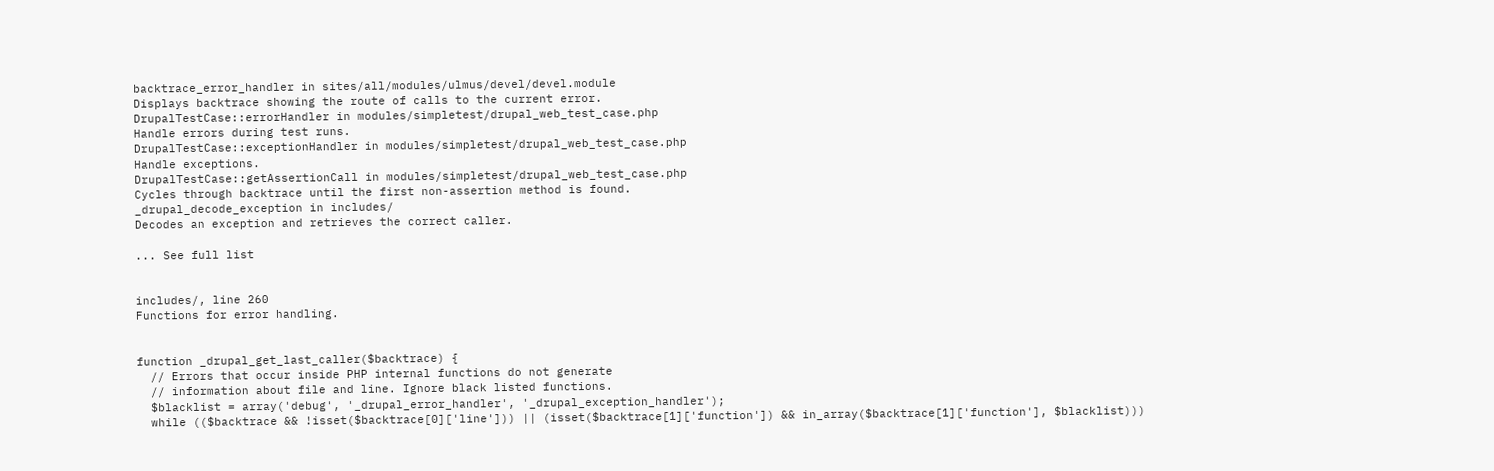backtrace_error_handler in sites/all/modules/ulmus/devel/devel.module
Displays backtrace showing the route of calls to the current error.
DrupalTestCase::errorHandler in modules/simpletest/drupal_web_test_case.php
Handle errors during test runs.
DrupalTestCase::exceptionHandler in modules/simpletest/drupal_web_test_case.php
Handle exceptions.
DrupalTestCase::getAssertionCall in modules/simpletest/drupal_web_test_case.php
Cycles through backtrace until the first non-assertion method is found.
_drupal_decode_exception in includes/
Decodes an exception and retrieves the correct caller.

... See full list


includes/, line 260
Functions for error handling.


function _drupal_get_last_caller($backtrace) {
  // Errors that occur inside PHP internal functions do not generate
  // information about file and line. Ignore black listed functions.
  $blacklist = array('debug', '_drupal_error_handler', '_drupal_exception_handler');
  while (($backtrace && !isset($backtrace[0]['line'])) || (isset($backtrace[1]['function']) && in_array($backtrace[1]['function'], $blacklist)))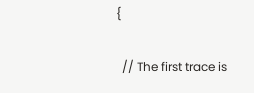{

  // The first trace is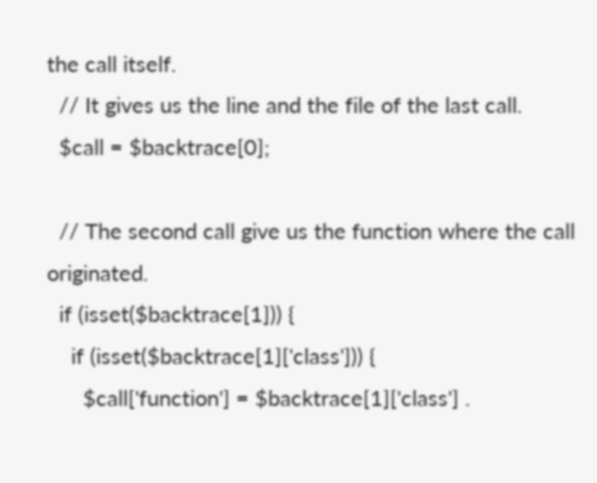the call itself.
  // It gives us the line and the file of the last call.
  $call = $backtrace[0];

  // The second call give us the function where the call originated.
  if (isset($backtrace[1])) {
    if (isset($backtrace[1]['class'])) {
      $call['function'] = $backtrace[1]['class'] .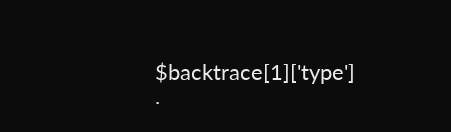$backtrace[1]['type'] .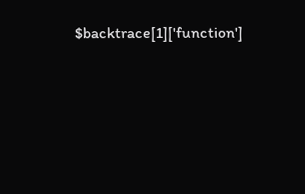$backtrace[1]['function']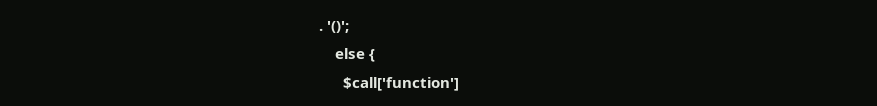. '()';
    else {
      $call['function']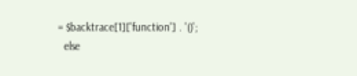= $backtrace[1]['function'] . '()';
  else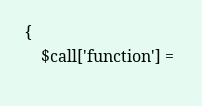{
    $call['function'] =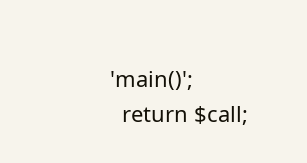'main()';
  return $call;